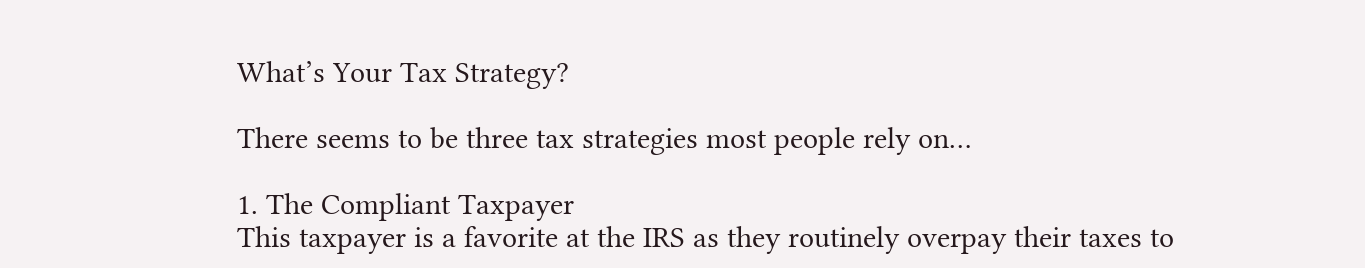What’s Your Tax Strategy?

There seems to be three tax strategies most people rely on…

1. The Compliant Taxpayer
This taxpayer is a favorite at the IRS as they routinely overpay their taxes to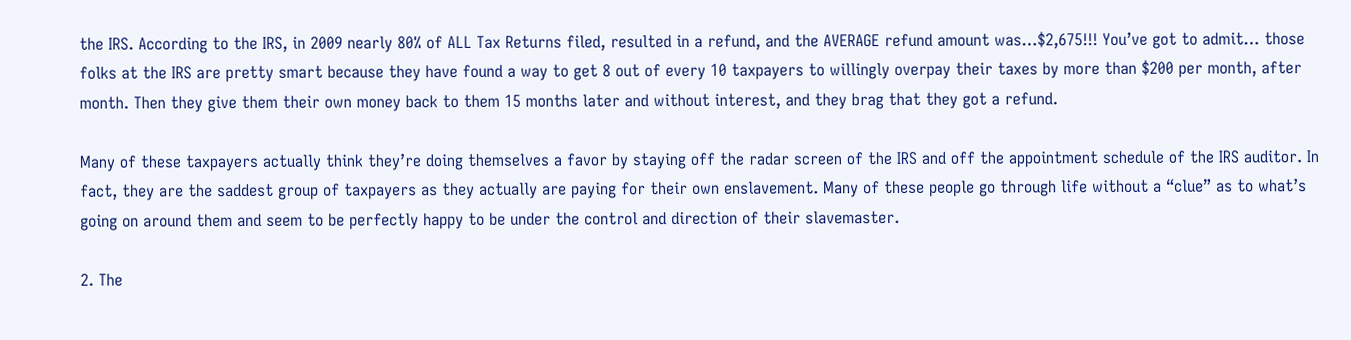the IRS. According to the IRS, in 2009 nearly 80% of ALL Tax Returns filed, resulted in a refund, and the AVERAGE refund amount was…$2,675!!! You’ve got to admit… those folks at the IRS are pretty smart because they have found a way to get 8 out of every 10 taxpayers to willingly overpay their taxes by more than $200 per month, after month. Then they give them their own money back to them 15 months later and without interest, and they brag that they got a refund.

Many of these taxpayers actually think they’re doing themselves a favor by staying off the radar screen of the IRS and off the appointment schedule of the IRS auditor. In fact, they are the saddest group of taxpayers as they actually are paying for their own enslavement. Many of these people go through life without a “clue” as to what’s going on around them and seem to be perfectly happy to be under the control and direction of their slavemaster.

2. The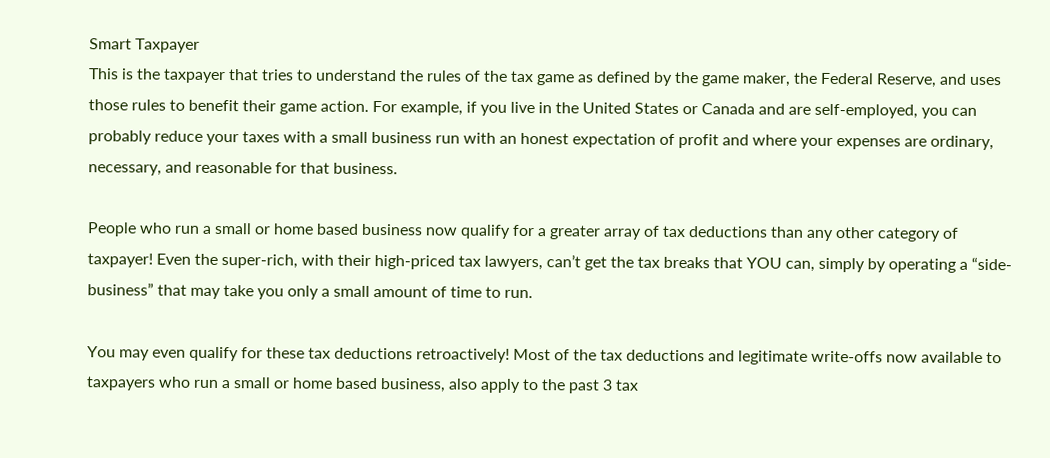Smart Taxpayer
This is the taxpayer that tries to understand the rules of the tax game as defined by the game maker, the Federal Reserve, and uses those rules to benefit their game action. For example, if you live in the United States or Canada and are self-employed, you can probably reduce your taxes with a small business run with an honest expectation of profit and where your expenses are ordinary, necessary, and reasonable for that business.

People who run a small or home based business now qualify for a greater array of tax deductions than any other category of taxpayer! Even the super-rich, with their high-priced tax lawyers, can’t get the tax breaks that YOU can, simply by operating a “side-business” that may take you only a small amount of time to run.

You may even qualify for these tax deductions retroactively! Most of the tax deductions and legitimate write-offs now available to taxpayers who run a small or home based business, also apply to the past 3 tax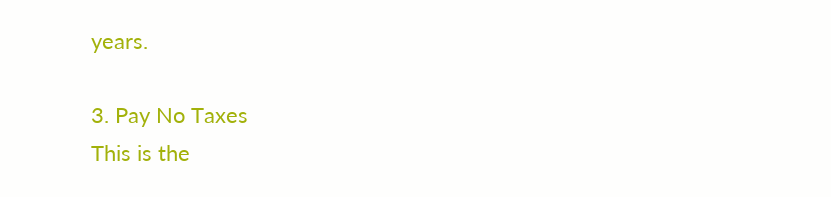years.

3. Pay No Taxes
This is the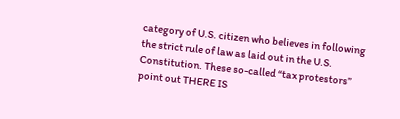category of U.S. citizen who believes in following the strict rule of law as laid out in the U.S. Constitution. These so-called “tax protestors” point out THERE IS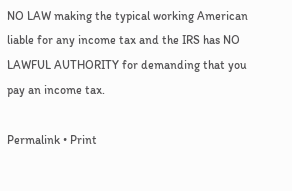NO LAW making the typical working American liable for any income tax and the IRS has NO LAWFUL AUTHORITY for demanding that you pay an income tax.

Permalink • Print